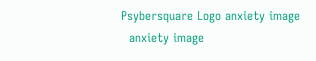Psybersquare Logo anxiety image
  anxiety image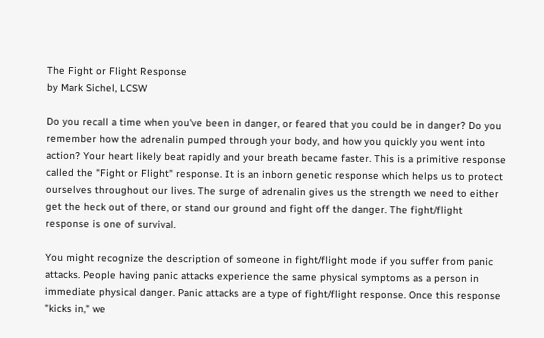The Fight or Flight Response
by Mark Sichel, LCSW

Do you recall a time when you've been in danger, or feared that you could be in danger? Do you remember how the adrenalin pumped through your body, and how you quickly you went into action? Your heart likely beat rapidly and your breath became faster. This is a primitive response called the "Fight or Flight" response. It is an inborn genetic response which helps us to protect ourselves throughout our lives. The surge of adrenalin gives us the strength we need to either get the heck out of there, or stand our ground and fight off the danger. The fight/flight response is one of survival.

You might recognize the description of someone in fight/flight mode if you suffer from panic attacks. People having panic attacks experience the same physical symptoms as a person in immediate physical danger. Panic attacks are a type of fight/flight response. Once this response "kicks in," we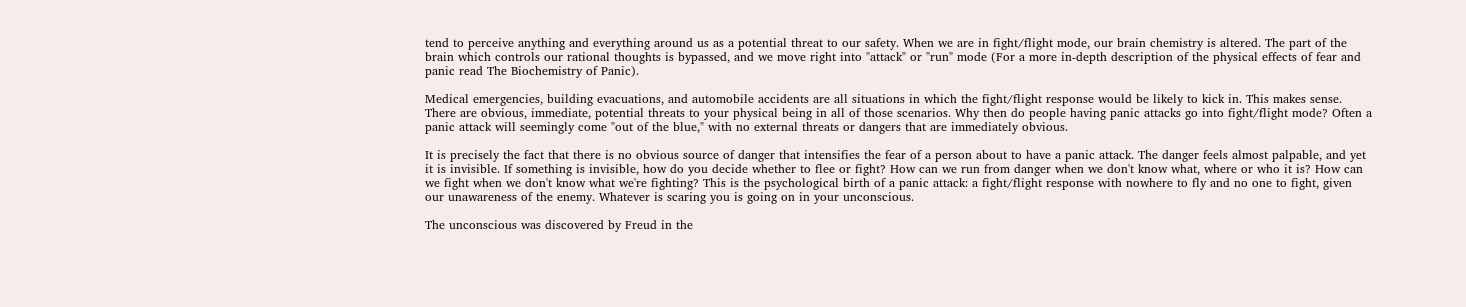tend to perceive anything and everything around us as a potential threat to our safety. When we are in fight/flight mode, our brain chemistry is altered. The part of the brain which controls our rational thoughts is bypassed, and we move right into "attack" or "run" mode (For a more in-depth description of the physical effects of fear and panic read The Biochemistry of Panic).

Medical emergencies, building evacuations, and automobile accidents are all situations in which the fight/flight response would be likely to kick in. This makes sense. There are obvious, immediate, potential threats to your physical being in all of those scenarios. Why then do people having panic attacks go into fight/flight mode? Often a panic attack will seemingly come "out of the blue," with no external threats or dangers that are immediately obvious.

It is precisely the fact that there is no obvious source of danger that intensifies the fear of a person about to have a panic attack. The danger feels almost palpable, and yet it is invisible. If something is invisible, how do you decide whether to flee or fight? How can we run from danger when we don't know what, where or who it is? How can we fight when we don't know what we're fighting? This is the psychological birth of a panic attack: a fight/flight response with nowhere to fly and no one to fight, given our unawareness of the enemy. Whatever is scaring you is going on in your unconscious.

The unconscious was discovered by Freud in the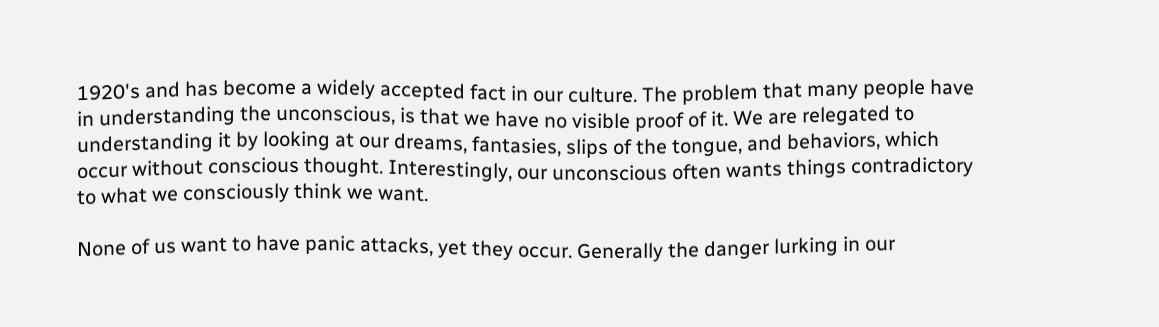1920's and has become a widely accepted fact in our culture. The problem that many people have in understanding the unconscious, is that we have no visible proof of it. We are relegated to understanding it by looking at our dreams, fantasies, slips of the tongue, and behaviors, which occur without conscious thought. Interestingly, our unconscious often wants things contradictory to what we consciously think we want.

None of us want to have panic attacks, yet they occur. Generally the danger lurking in our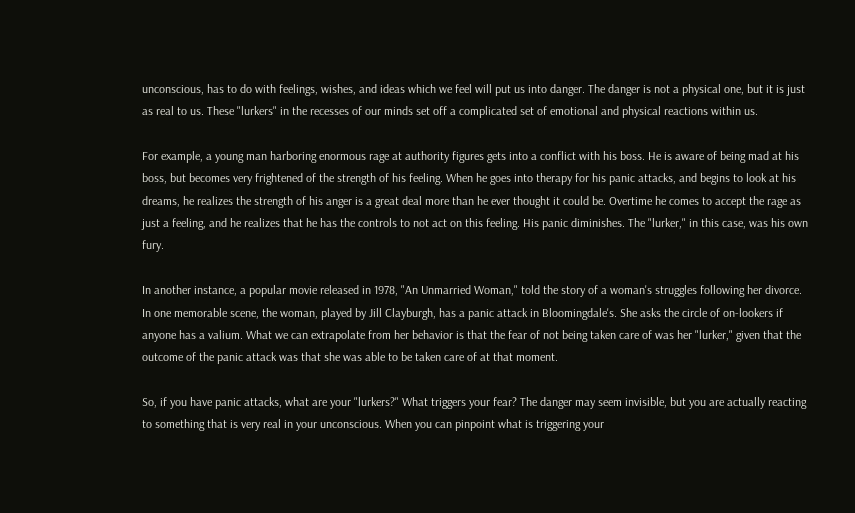unconscious, has to do with feelings, wishes, and ideas which we feel will put us into danger. The danger is not a physical one, but it is just as real to us. These "lurkers" in the recesses of our minds set off a complicated set of emotional and physical reactions within us.

For example, a young man harboring enormous rage at authority figures gets into a conflict with his boss. He is aware of being mad at his boss, but becomes very frightened of the strength of his feeling. When he goes into therapy for his panic attacks, and begins to look at his dreams, he realizes the strength of his anger is a great deal more than he ever thought it could be. Overtime he comes to accept the rage as just a feeling, and he realizes that he has the controls to not act on this feeling. His panic diminishes. The "lurker," in this case, was his own fury.

In another instance, a popular movie released in 1978, "An Unmarried Woman," told the story of a woman's struggles following her divorce. In one memorable scene, the woman, played by Jill Clayburgh, has a panic attack in Bloomingdale's. She asks the circle of on-lookers if anyone has a valium. What we can extrapolate from her behavior is that the fear of not being taken care of was her "lurker," given that the outcome of the panic attack was that she was able to be taken care of at that moment.

So, if you have panic attacks, what are your "lurkers?" What triggers your fear? The danger may seem invisible, but you are actually reacting to something that is very real in your unconscious. When you can pinpoint what is triggering your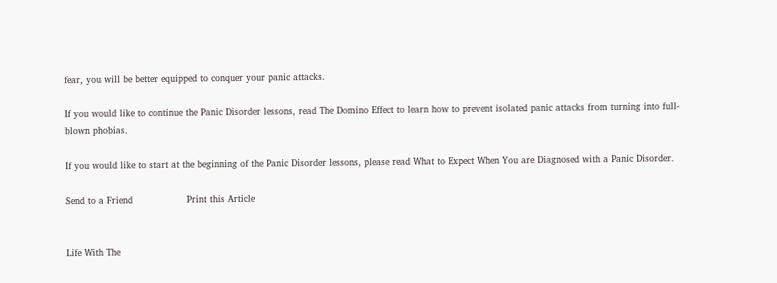fear, you will be better equipped to conquer your panic attacks.

If you would like to continue the Panic Disorder lessons, read The Domino Effect to learn how to prevent isolated panic attacks from turning into full-blown phobias.

If you would like to start at the beginning of the Panic Disorder lessons, please read What to Expect When You are Diagnosed with a Panic Disorder.

Send to a Friend                  Print this Article


Life With The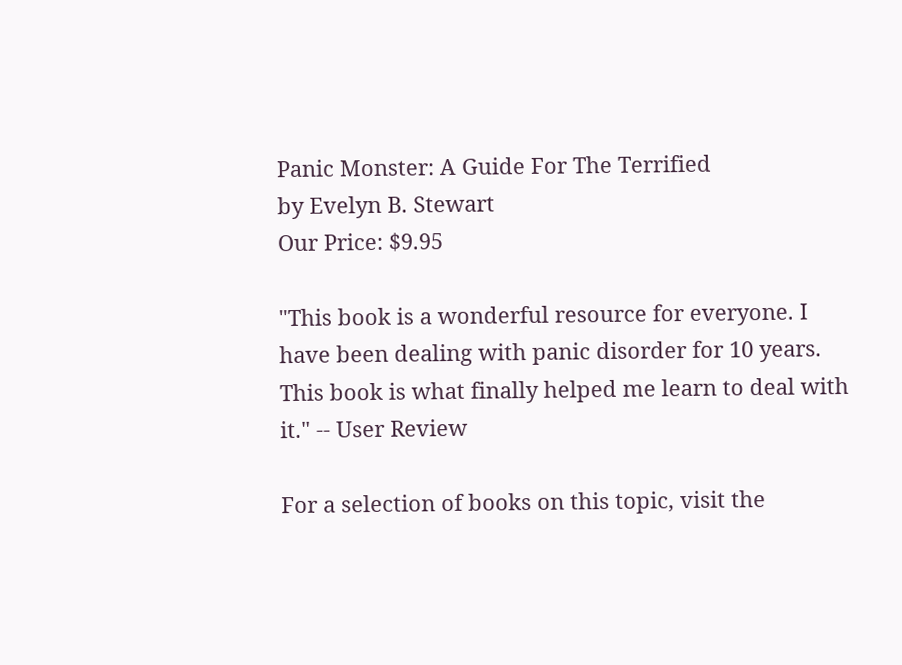Panic Monster: A Guide For The Terrified
by Evelyn B. Stewart
Our Price: $9.95

"This book is a wonderful resource for everyone. I have been dealing with panic disorder for 10 years. This book is what finally helped me learn to deal with it." -- User Review

For a selection of books on this topic, visit the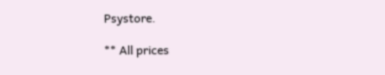Psystore.

** All prices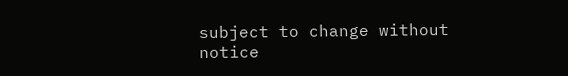subject to change without notice